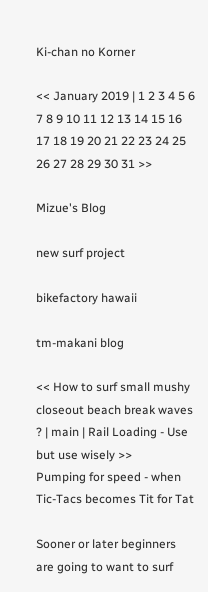Ki-chan no Korner

<< January 2019 | 1 2 3 4 5 6 7 8 9 10 11 12 13 14 15 16 17 18 19 20 21 22 23 24 25 26 27 28 29 30 31 >>

Mizue's Blog

new surf project

bikefactory hawaii

tm-makani blog

<< How to surf small mushy closeout beach break waves ? | main | Rail Loading - Use but use wisely >>
Pumping for speed - when Tic-Tacs becomes Tit for Tat

Sooner or later beginners are going to want to surf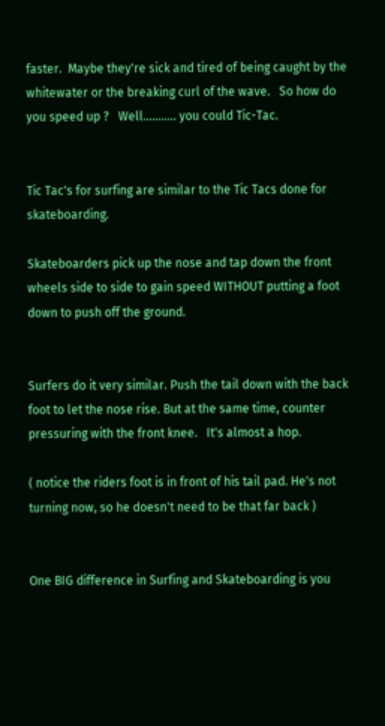faster.  Maybe they're sick and tired of being caught by the whitewater or the breaking curl of the wave.   So how do you speed up ?   Well........... you could Tic-Tac.


Tic Tac's for surfing are similar to the Tic Tacs done for skateboarding.

Skateboarders pick up the nose and tap down the front wheels side to side to gain speed WITHOUT putting a foot down to push off the ground.


Surfers do it very similar. Push the tail down with the back foot to let the nose rise. But at the same time, counter pressuring with the front knee.   It's almost a hop.

( notice the riders foot is in front of his tail pad. He's not turning now, so he doesn't need to be that far back )


One BIG difference in Surfing and Skateboarding is you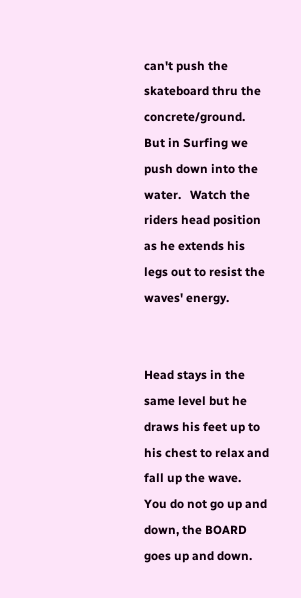can't push the skateboard thru the concrete/ground.  But in Surfing we push down into the water.   Watch the riders head position as he extends his legs out to resist the waves' energy.


Head stays in the same level but he draws his feet up to his chest to relax and fall up the wave.   You do not go up and down, the BOARD goes up and down.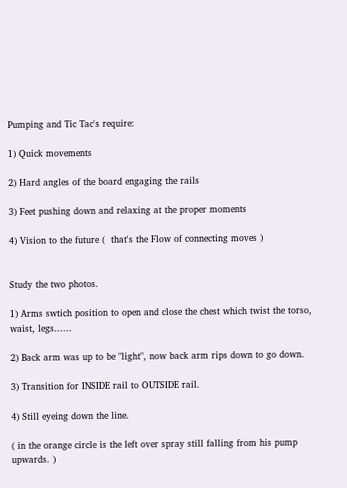Pumping and Tic Tac's require:

1) Quick movements

2) Hard angles of the board engaging the rails

3) Feet pushing down and relaxing at the proper moments

4) Vision to the future (  that's the Flow of connecting moves )


Study the two photos.

1) Arms swtich position to open and close the chest which twist the torso, waist, legs......

2) Back arm was up to be "light", now back arm rips down to go down.

3) Transition for INSIDE rail to OUTSIDE rail.

4) Still eyeing down the line.

( in the orange circle is the left over spray still falling from his pump upwards. )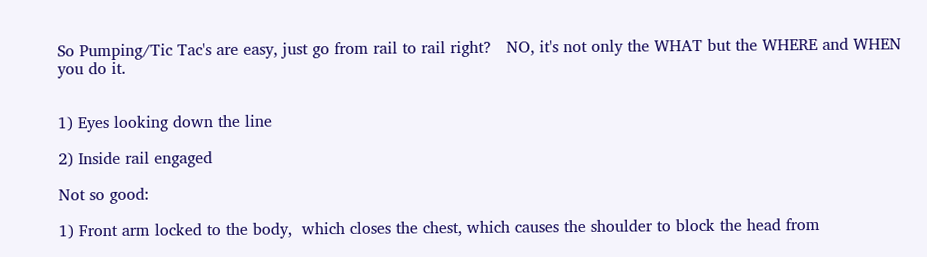So Pumping/Tic Tac's are easy, just go from rail to rail right?   NO, it's not only the WHAT but the WHERE and WHEN you do it.


1) Eyes looking down the line

2) Inside rail engaged

Not so good:

1) Front arm locked to the body,  which closes the chest, which causes the shoulder to block the head from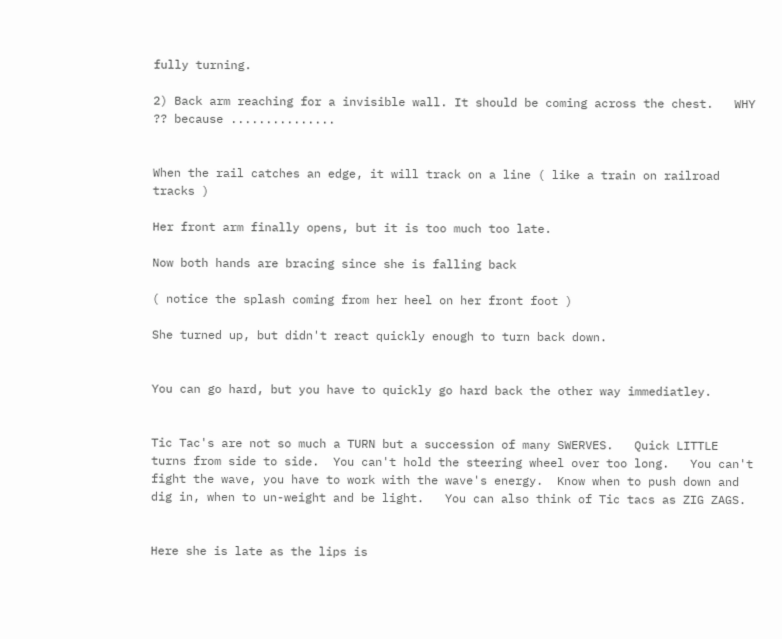fully turning.

2) Back arm reaching for a invisible wall. It should be coming across the chest.   WHY ?? because ...............


When the rail catches an edge, it will track on a line ( like a train on railroad tracks )

Her front arm finally opens, but it is too much too late.

Now both hands are bracing since she is falling back

( notice the splash coming from her heel on her front foot )

She turned up, but didn't react quickly enough to turn back down.


You can go hard, but you have to quickly go hard back the other way immediatley.


Tic Tac's are not so much a TURN but a succession of many SWERVES.   Quick LITTLE turns from side to side.  You can't hold the steering wheel over too long.   You can't fight the wave, you have to work with the wave's energy.  Know when to push down and dig in, when to un-weight and be light.   You can also think of Tic tacs as ZIG ZAGS.


Here she is late as the lips is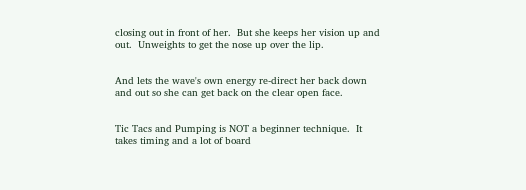closing out in front of her.  But she keeps her vision up and out.  Unweights to get the nose up over the lip.


And lets the wave's own energy re-direct her back down and out so she can get back on the clear open face.


Tic Tacs and Pumping is NOT a beginner technique.  It takes timing and a lot of board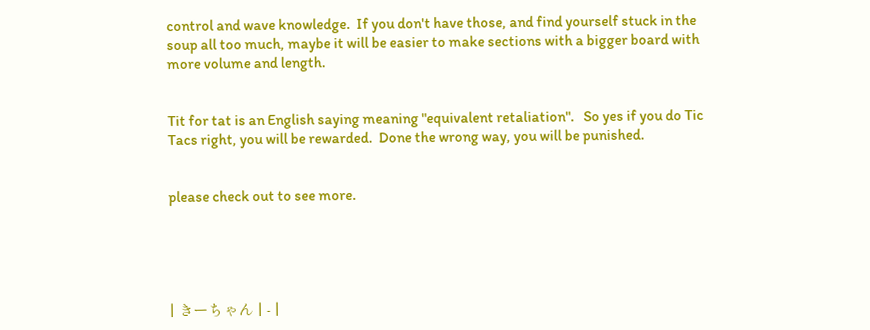control and wave knowledge.  If you don't have those, and find yourself stuck in the soup all too much, maybe it will be easier to make sections with a bigger board with more volume and length.


Tit for tat is an English saying meaning "equivalent retaliation".   So yes if you do Tic Tacs right, you will be rewarded.  Done the wrong way, you will be punished.


please check out to see more.





| きーちゃん | - |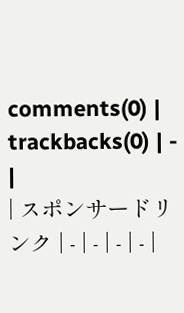comments(0) | trackbacks(0) | - |
| スポンサードリンク | - | - | - | - |